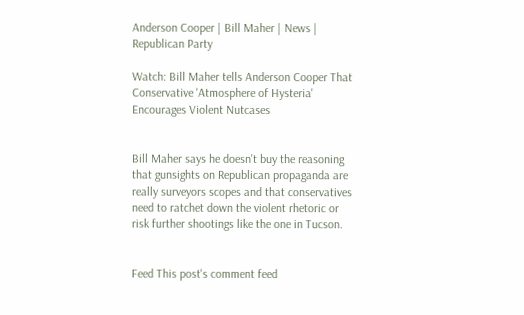Anderson Cooper | Bill Maher | News | Republican Party

Watch: Bill Maher tells Anderson Cooper That Conservative 'Atmosphere of Hysteria' Encourages Violent Nutcases


Bill Maher says he doesn't buy the reasoning that gunsights on Republican propaganda are really surveyors scopes and that conservatives need to ratchet down the violent rhetoric or risk further shootings like the one in Tucson.


Feed This post's comment feed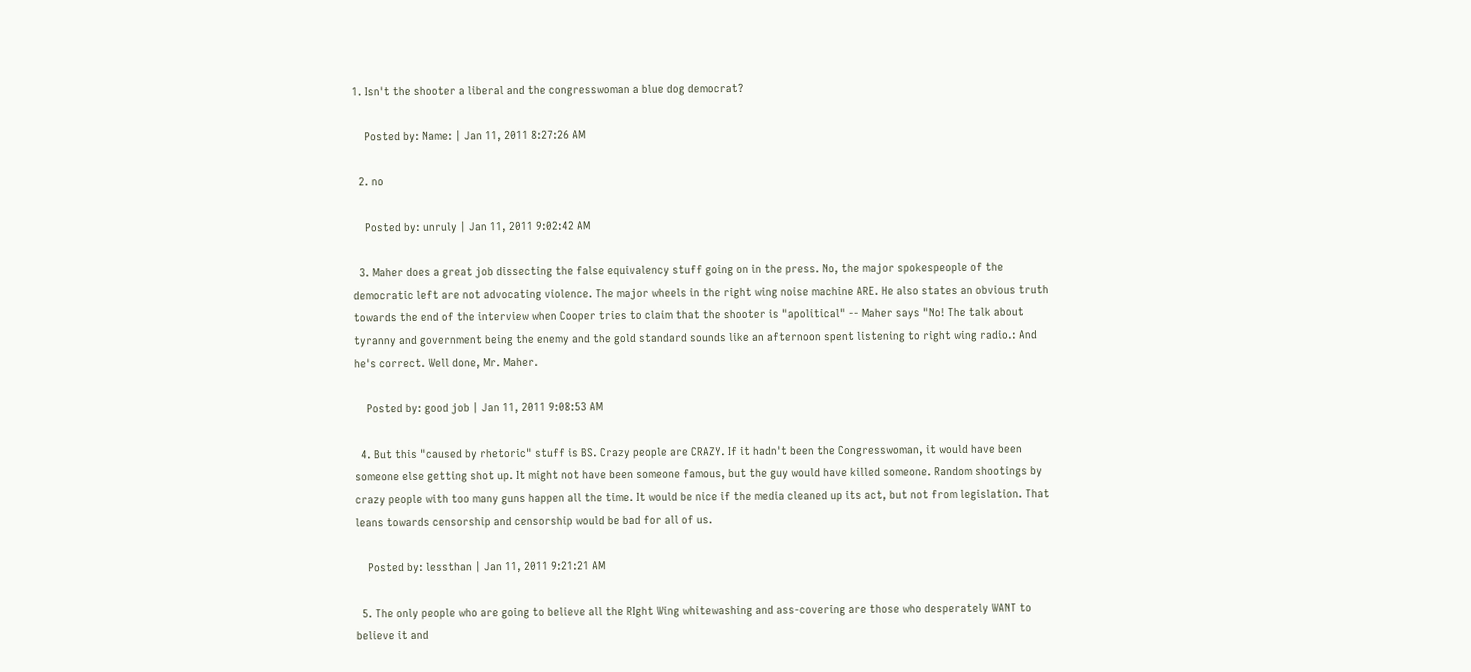1. Isn't the shooter a liberal and the congresswoman a blue dog democrat?

    Posted by: Name: | Jan 11, 2011 8:27:26 AM

  2. no

    Posted by: unruly | Jan 11, 2011 9:02:42 AM

  3. Maher does a great job dissecting the false equivalency stuff going on in the press. No, the major spokespeople of the democratic left are not advocating violence. The major wheels in the right wing noise machine ARE. He also states an obvious truth towards the end of the interview when Cooper tries to claim that the shooter is "apolitical" -- Maher says "No! The talk about tyranny and government being the enemy and the gold standard sounds like an afternoon spent listening to right wing radio.: And he's correct. Well done, Mr. Maher.

    Posted by: good job | Jan 11, 2011 9:08:53 AM

  4. But this "caused by rhetoric" stuff is BS. Crazy people are CRAZY. If it hadn't been the Congresswoman, it would have been someone else getting shot up. It might not have been someone famous, but the guy would have killed someone. Random shootings by crazy people with too many guns happen all the time. It would be nice if the media cleaned up its act, but not from legislation. That leans towards censorship and censorship would be bad for all of us.

    Posted by: lessthan | Jan 11, 2011 9:21:21 AM

  5. The only people who are going to believe all the RIght Wing whitewashing and ass-covering are those who desperately WANT to believe it and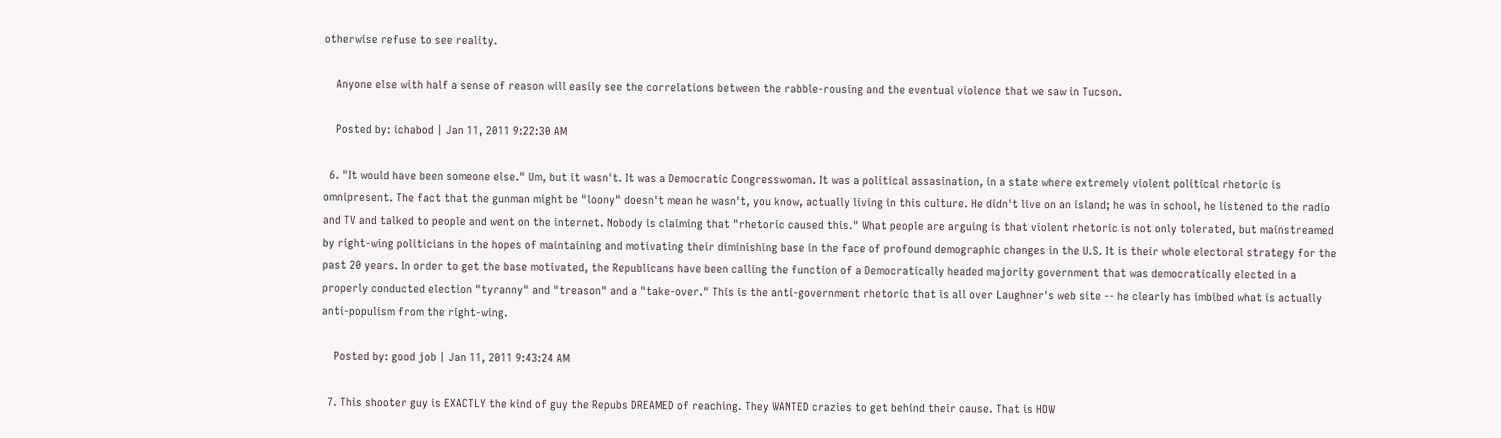otherwise refuse to see reality.

    Anyone else with half a sense of reason will easily see the correlations between the rabble-rousing and the eventual violence that we saw in Tucson.

    Posted by: ichabod | Jan 11, 2011 9:22:30 AM

  6. "It would have been someone else." Um, but it wasn't. It was a Democratic Congresswoman. It was a political assasination, in a state where extremely violent political rhetoric is omnipresent. The fact that the gunman might be "loony" doesn't mean he wasn't, you know, actually living in this culture. He didn't live on an island; he was in school, he listened to the radio and TV and talked to people and went on the internet. Nobody is claiming that "rhetoric caused this." What people are arguing is that violent rhetoric is not only tolerated, but mainstreamed by right-wing politicians in the hopes of maintaining and motivating their diminishing base in the face of profound demographic changes in the U.S. It is their whole electoral strategy for the past 20 years. In order to get the base motivated, the Republicans have been calling the function of a Democratically headed majority government that was democratically elected in a properly conducted election "tyranny" and "treason" and a "take-over." This is the anti-government rhetoric that is all over Laughner's web site -- he clearly has imbibed what is actually anti-populism from the right-wing.

    Posted by: good job | Jan 11, 2011 9:43:24 AM

  7. This shooter guy is EXACTLY the kind of guy the Repubs DREAMED of reaching. They WANTED crazies to get behind their cause. That is HOW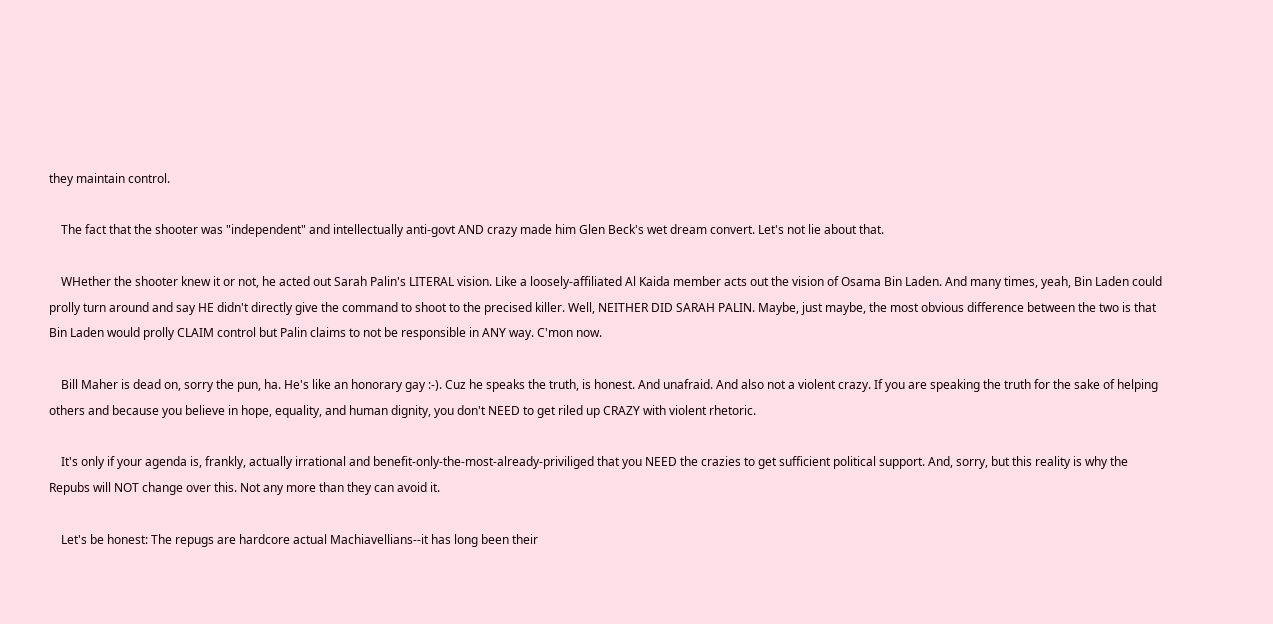they maintain control.

    The fact that the shooter was "independent" and intellectually anti-govt AND crazy made him Glen Beck's wet dream convert. Let's not lie about that.

    WHether the shooter knew it or not, he acted out Sarah Palin's LITERAL vision. Like a loosely-affiliated Al Kaida member acts out the vision of Osama Bin Laden. And many times, yeah, Bin Laden could prolly turn around and say HE didn't directly give the command to shoot to the precised killer. Well, NEITHER DID SARAH PALIN. Maybe, just maybe, the most obvious difference between the two is that Bin Laden would prolly CLAIM control but Palin claims to not be responsible in ANY way. C'mon now.

    Bill Maher is dead on, sorry the pun, ha. He's like an honorary gay :-). Cuz he speaks the truth, is honest. And unafraid. And also not a violent crazy. If you are speaking the truth for the sake of helping others and because you believe in hope, equality, and human dignity, you don't NEED to get riled up CRAZY with violent rhetoric.

    It's only if your agenda is, frankly, actually irrational and benefit-only-the-most-already-priviliged that you NEED the crazies to get sufficient political support. And, sorry, but this reality is why the Repubs will NOT change over this. Not any more than they can avoid it.

    Let's be honest: The repugs are hardcore actual Machiavellians--it has long been their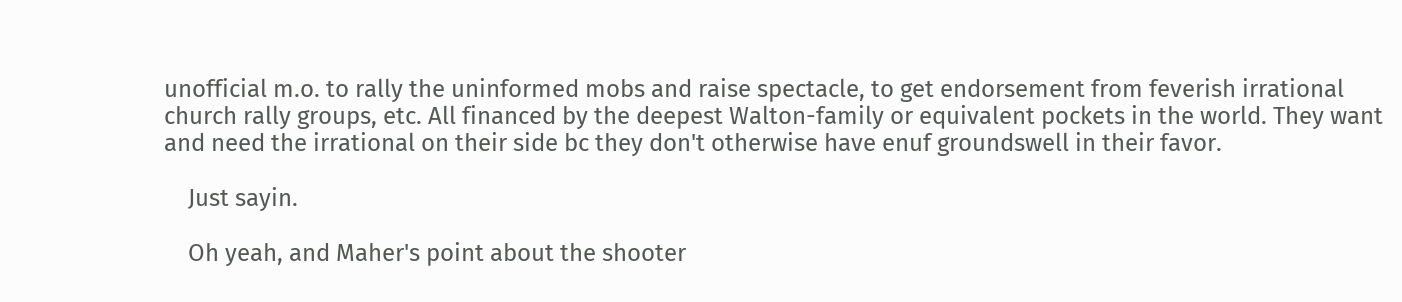unofficial m.o. to rally the uninformed mobs and raise spectacle, to get endorsement from feverish irrational church rally groups, etc. All financed by the deepest Walton-family or equivalent pockets in the world. They want and need the irrational on their side bc they don't otherwise have enuf groundswell in their favor.

    Just sayin.

    Oh yeah, and Maher's point about the shooter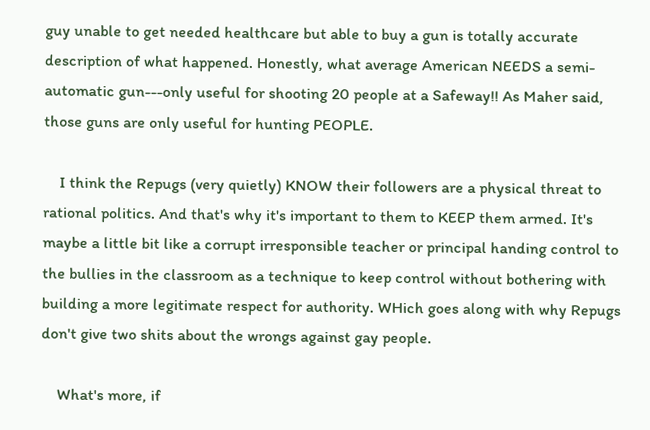guy unable to get needed healthcare but able to buy a gun is totally accurate description of what happened. Honestly, what average American NEEDS a semi-automatic gun---only useful for shooting 20 people at a Safeway!! As Maher said, those guns are only useful for hunting PEOPLE.

    I think the Repugs (very quietly) KNOW their followers are a physical threat to rational politics. And that's why it's important to them to KEEP them armed. It's maybe a little bit like a corrupt irresponsible teacher or principal handing control to the bullies in the classroom as a technique to keep control without bothering with building a more legitimate respect for authority. WHich goes along with why Repugs don't give two shits about the wrongs against gay people.

    What's more, if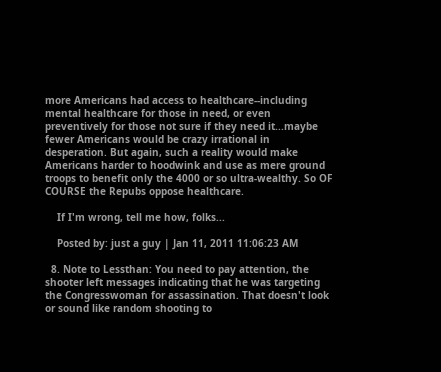more Americans had access to healthcare--including mental healthcare for those in need, or even preventively for those not sure if they need it...maybe fewer Americans would be crazy irrational in desperation. But again, such a reality would make Americans harder to hoodwink and use as mere ground troops to benefit only the 4000 or so ultra-wealthy. So OF COURSE the Repubs oppose healthcare.

    If I'm wrong, tell me how, folks...

    Posted by: just a guy | Jan 11, 2011 11:06:23 AM

  8. Note to Lessthan: You need to pay attention, the shooter left messages indicating that he was targeting the Congresswoman for assassination. That doesn't look or sound like random shooting to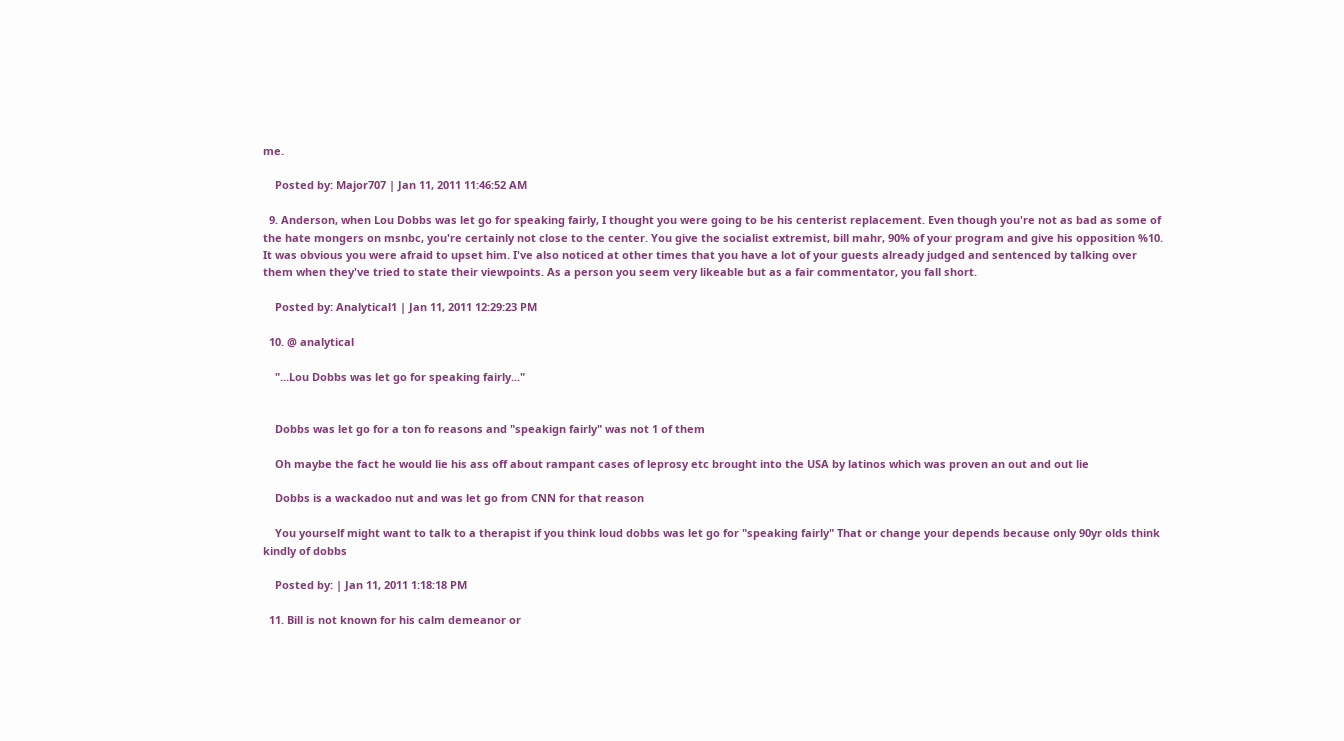me.

    Posted by: Major707 | Jan 11, 2011 11:46:52 AM

  9. Anderson, when Lou Dobbs was let go for speaking fairly, I thought you were going to be his centerist replacement. Even though you're not as bad as some of the hate mongers on msnbc, you're certainly not close to the center. You give the socialist extremist, bill mahr, 90% of your program and give his opposition %10. It was obvious you were afraid to upset him. I've also noticed at other times that you have a lot of your guests already judged and sentenced by talking over them when they've tried to state their viewpoints. As a person you seem very likeable but as a fair commentator, you fall short.

    Posted by: Analytical1 | Jan 11, 2011 12:29:23 PM

  10. @ analytical

    "...Lou Dobbs was let go for speaking fairly..."


    Dobbs was let go for a ton fo reasons and "speakign fairly" was not 1 of them

    Oh maybe the fact he would lie his ass off about rampant cases of leprosy etc brought into the USA by latinos which was proven an out and out lie

    Dobbs is a wackadoo nut and was let go from CNN for that reason

    You yourself might want to talk to a therapist if you think loud dobbs was let go for "speaking fairly" That or change your depends because only 90yr olds think kindly of dobbs

    Posted by: | Jan 11, 2011 1:18:18 PM

  11. Bill is not known for his calm demeanor or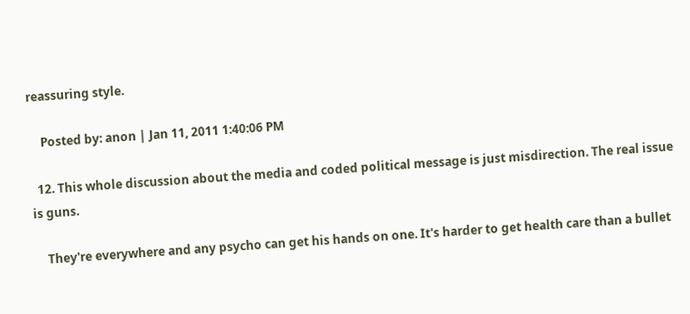reassuring style.

    Posted by: anon | Jan 11, 2011 1:40:06 PM

  12. This whole discussion about the media and coded political message is just misdirection. The real issue is guns.

    They're everywhere and any psycho can get his hands on one. It's harder to get health care than a bullet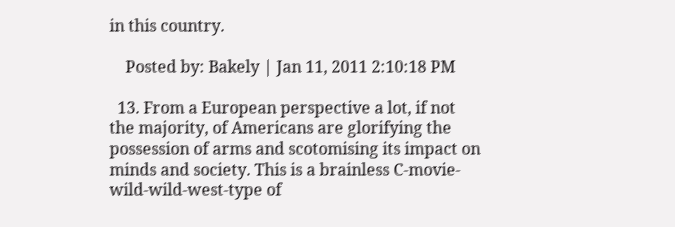in this country.

    Posted by: Bakely | Jan 11, 2011 2:10:18 PM

  13. From a European perspective a lot, if not the majority, of Americans are glorifying the possession of arms and scotomising its impact on minds and society. This is a brainless C-movie-wild-wild-west-type of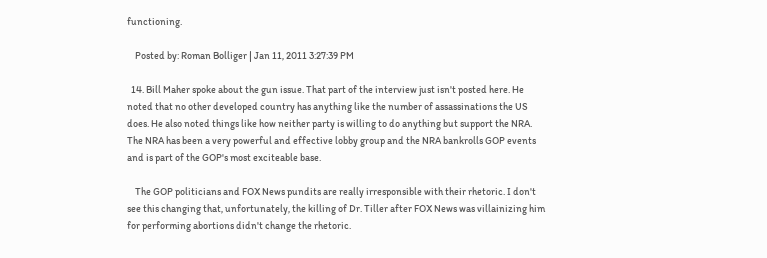functioning.

    Posted by: Roman Bolliger | Jan 11, 2011 3:27:39 PM

  14. Bill Maher spoke about the gun issue. That part of the interview just isn't posted here. He noted that no other developed country has anything like the number of assassinations the US does. He also noted things like how neither party is willing to do anything but support the NRA. The NRA has been a very powerful and effective lobby group and the NRA bankrolls GOP events and is part of the GOP's most exciteable base.

    The GOP politicians and FOX News pundits are really irresponsible with their rhetoric. I don't see this changing that, unfortunately, the killing of Dr. Tiller after FOX News was villainizing him for performing abortions didn't change the rhetoric.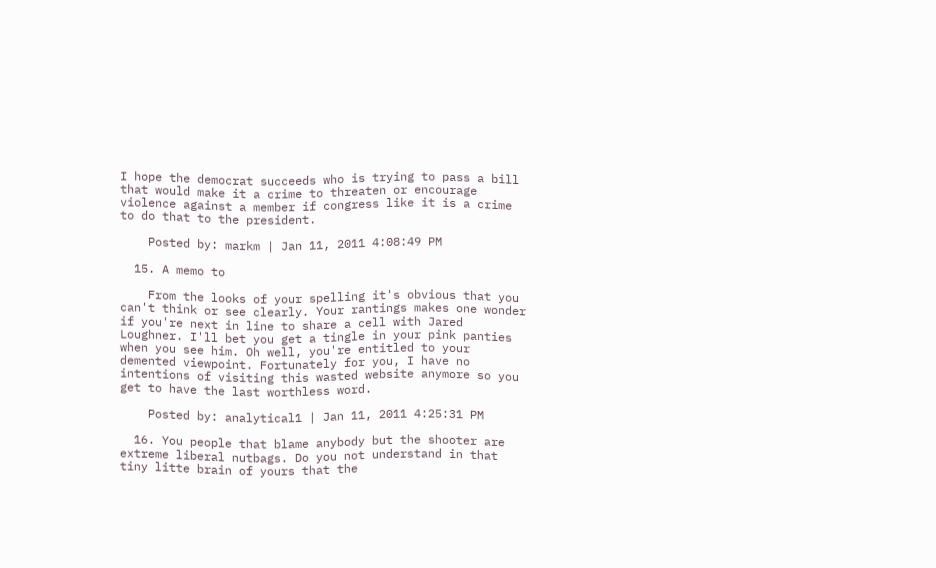I hope the democrat succeeds who is trying to pass a bill that would make it a crime to threaten or encourage violence against a member if congress like it is a crime to do that to the president.

    Posted by: markm | Jan 11, 2011 4:08:49 PM

  15. A memo to

    From the looks of your spelling it's obvious that you can't think or see clearly. Your rantings makes one wonder if you're next in line to share a cell with Jared Loughner. I'll bet you get a tingle in your pink panties when you see him. Oh well, you're entitled to your demented viewpoint. Fortunately for you, I have no intentions of visiting this wasted website anymore so you get to have the last worthless word.

    Posted by: analytical1 | Jan 11, 2011 4:25:31 PM

  16. You people that blame anybody but the shooter are extreme liberal nutbags. Do you not understand in that tiny litte brain of yours that the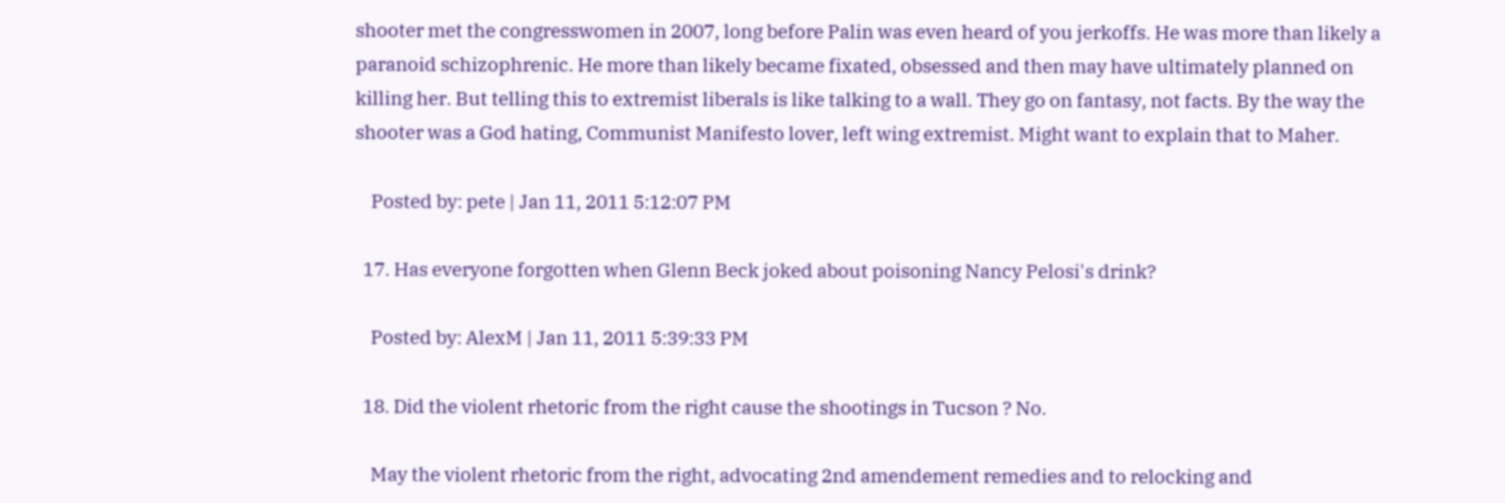shooter met the congresswomen in 2007, long before Palin was even heard of you jerkoffs. He was more than likely a paranoid schizophrenic. He more than likely became fixated, obsessed and then may have ultimately planned on killing her. But telling this to extremist liberals is like talking to a wall. They go on fantasy, not facts. By the way the shooter was a God hating, Communist Manifesto lover, left wing extremist. Might want to explain that to Maher.

    Posted by: pete | Jan 11, 2011 5:12:07 PM

  17. Has everyone forgotten when Glenn Beck joked about poisoning Nancy Pelosi's drink?

    Posted by: AlexM | Jan 11, 2011 5:39:33 PM

  18. Did the violent rhetoric from the right cause the shootings in Tucson ? No.

    May the violent rhetoric from the right, advocating 2nd amendement remedies and to relocking and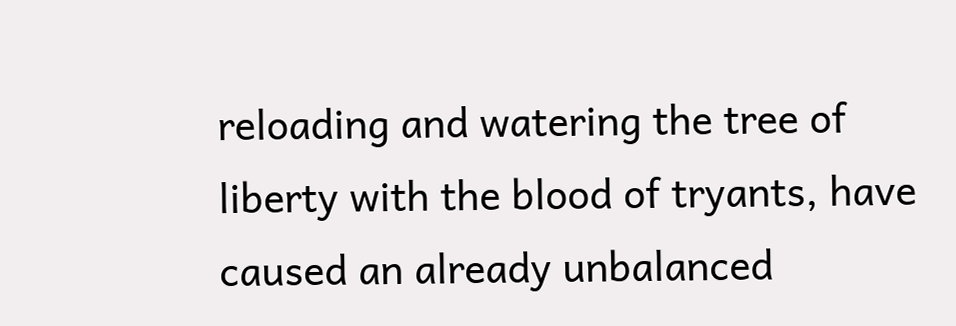reloading and watering the tree of liberty with the blood of tryants, have caused an already unbalanced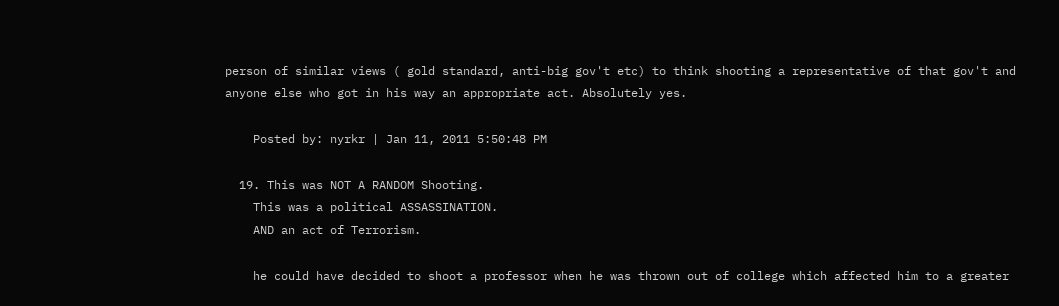person of similar views ( gold standard, anti-big gov't etc) to think shooting a representative of that gov't and anyone else who got in his way an appropriate act. Absolutely yes.

    Posted by: nyrkr | Jan 11, 2011 5:50:48 PM

  19. This was NOT A RANDOM Shooting.
    This was a political ASSASSINATION.
    AND an act of Terrorism.

    he could have decided to shoot a professor when he was thrown out of college which affected him to a greater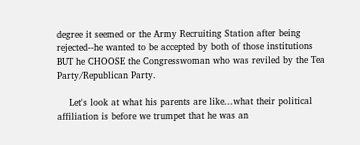degree it seemed or the Army Recruiting Station after being rejected--he wanted to be accepted by both of those institutions BUT he CHOOSE the Congresswoman who was reviled by the Tea Party/Republican Party.

    Let's look at what his parents are like...what their political affiliation is before we trumpet that he was an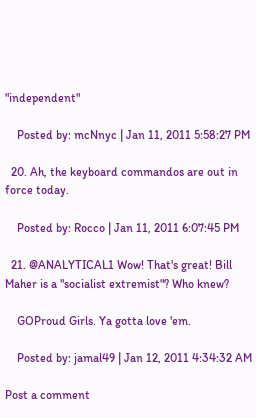"independent"

    Posted by: mcNnyc | Jan 11, 2011 5:58:27 PM

  20. Ah, the keyboard commandos are out in force today.

    Posted by: Rocco | Jan 11, 2011 6:07:45 PM

  21. @ANALYTICAL1 Wow! That's great! Bill Maher is a "socialist extremist"? Who knew?

    GOProud Girls. Ya gotta love 'em.

    Posted by: jamal49 | Jan 12, 2011 4:34:32 AM

Post a comment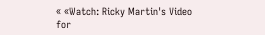« «Watch: Ricky Martin's Video for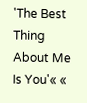'The Best Thing About Me Is You'« «